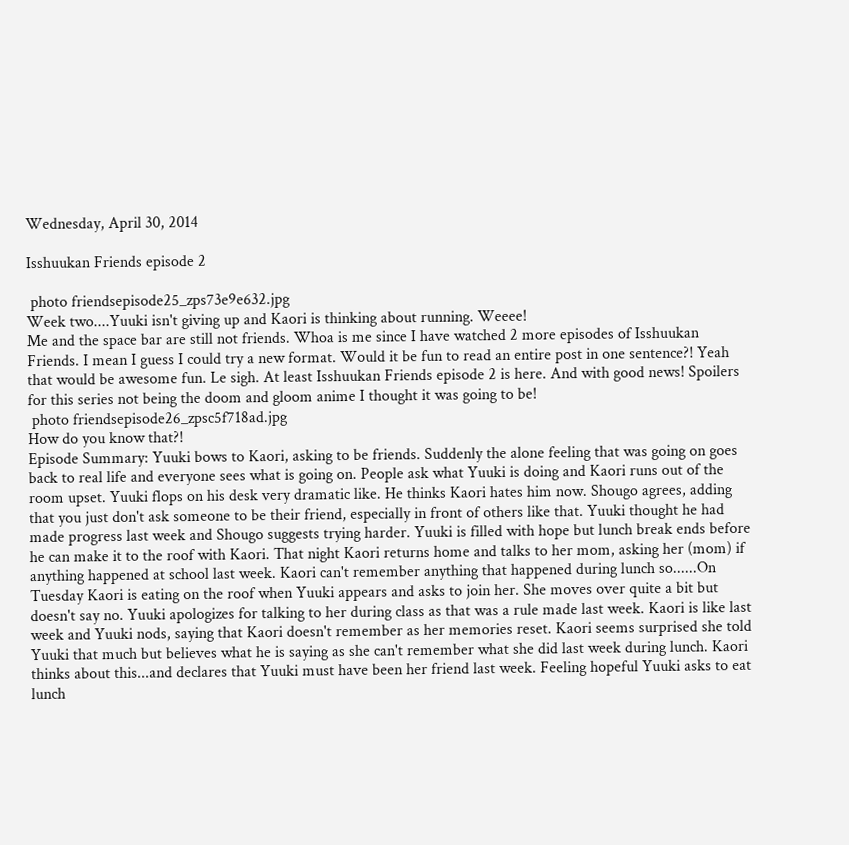Wednesday, April 30, 2014

Isshuukan Friends episode 2

 photo friendsepisode25_zps73e9e632.jpg
Week two....Yuuki isn't giving up and Kaori is thinking about running. Weeee!
Me and the space bar are still not friends. Whoa is me since I have watched 2 more episodes of Isshuukan Friends. I mean I guess I could try a new format. Would it be fun to read an entire post in one sentence?! Yeah that would be awesome fun. Le sigh. At least Isshuukan Friends episode 2 is here. And with good news! Spoilers for this series not being the doom and gloom anime I thought it was going to be!
 photo friendsepisode26_zpsc5f718ad.jpg
How do you know that?!
Episode Summary: Yuuki bows to Kaori, asking to be friends. Suddenly the alone feeling that was going on goes back to real life and everyone sees what is going on. People ask what Yuuki is doing and Kaori runs out of the room upset. Yuuki flops on his desk very dramatic like. He thinks Kaori hates him now. Shougo agrees, adding that you just don't ask someone to be their friend, especially in front of others like that. Yuuki thought he had made progress last week and Shougo suggests trying harder. Yuuki is filled with hope but lunch break ends before he can make it to the roof with Kaori. That night Kaori returns home and talks to her mom, asking her (mom) if anything happened at school last week. Kaori can't remember anything that happened during lunch so......On Tuesday Kaori is eating on the roof when Yuuki appears and asks to join her. She moves over quite a bit but doesn't say no. Yuuki apologizes for talking to her during class as that was a rule made last week. Kaori is like last week and Yuuki nods, saying that Kaori doesn't remember as her memories reset. Kaori seems surprised she told Yuuki that much but believes what he is saying as she can't remember what she did last week during lunch. Kaori thinks about this...and declares that Yuuki must have been her friend last week. Feeling hopeful Yuuki asks to eat lunch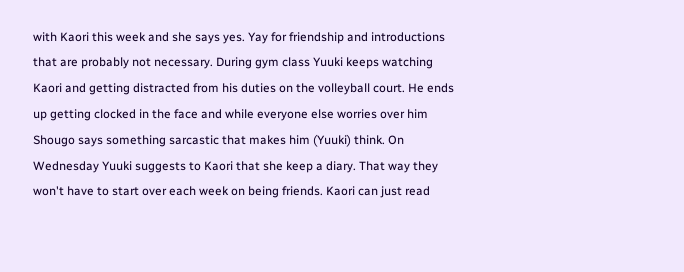with Kaori this week and she says yes. Yay for friendship and introductions that are probably not necessary. During gym class Yuuki keeps watching Kaori and getting distracted from his duties on the volleyball court. He ends up getting clocked in the face and while everyone else worries over him Shougo says something sarcastic that makes him (Yuuki) think. On Wednesday Yuuki suggests to Kaori that she keep a diary. That way they won't have to start over each week on being friends. Kaori can just read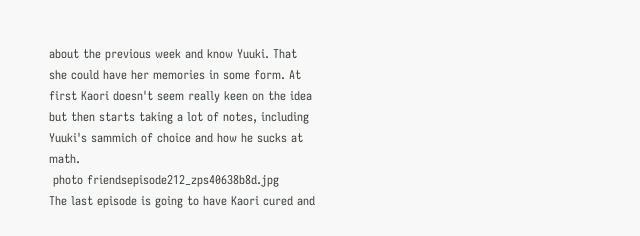about the previous week and know Yuuki. That she could have her memories in some form. At first Kaori doesn't seem really keen on the idea but then starts taking a lot of notes, including Yuuki's sammich of choice and how he sucks at math.
 photo friendsepisode212_zps40638b8d.jpg
The last episode is going to have Kaori cured and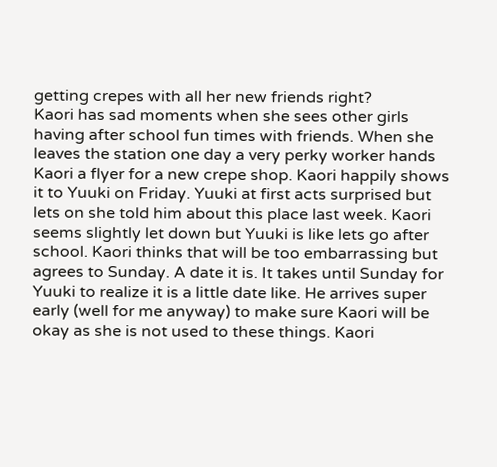getting crepes with all her new friends right?
Kaori has sad moments when she sees other girls having after school fun times with friends. When she leaves the station one day a very perky worker hands Kaori a flyer for a new crepe shop. Kaori happily shows it to Yuuki on Friday. Yuuki at first acts surprised but lets on she told him about this place last week. Kaori seems slightly let down but Yuuki is like lets go after school. Kaori thinks that will be too embarrassing but agrees to Sunday. A date it is. It takes until Sunday for Yuuki to realize it is a little date like. He arrives super early (well for me anyway) to make sure Kaori will be okay as she is not used to these things. Kaori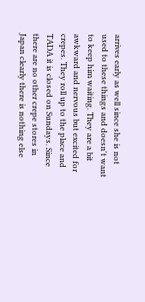arrives early as well since she is not used to these things and doesn't want to keep him waiting. They are a bit awkward and nervous but excited for crepes. They roll up to the place and TADA it is closed on Sundays. Since there are no other crepe stores in Japan clearly there is nothing else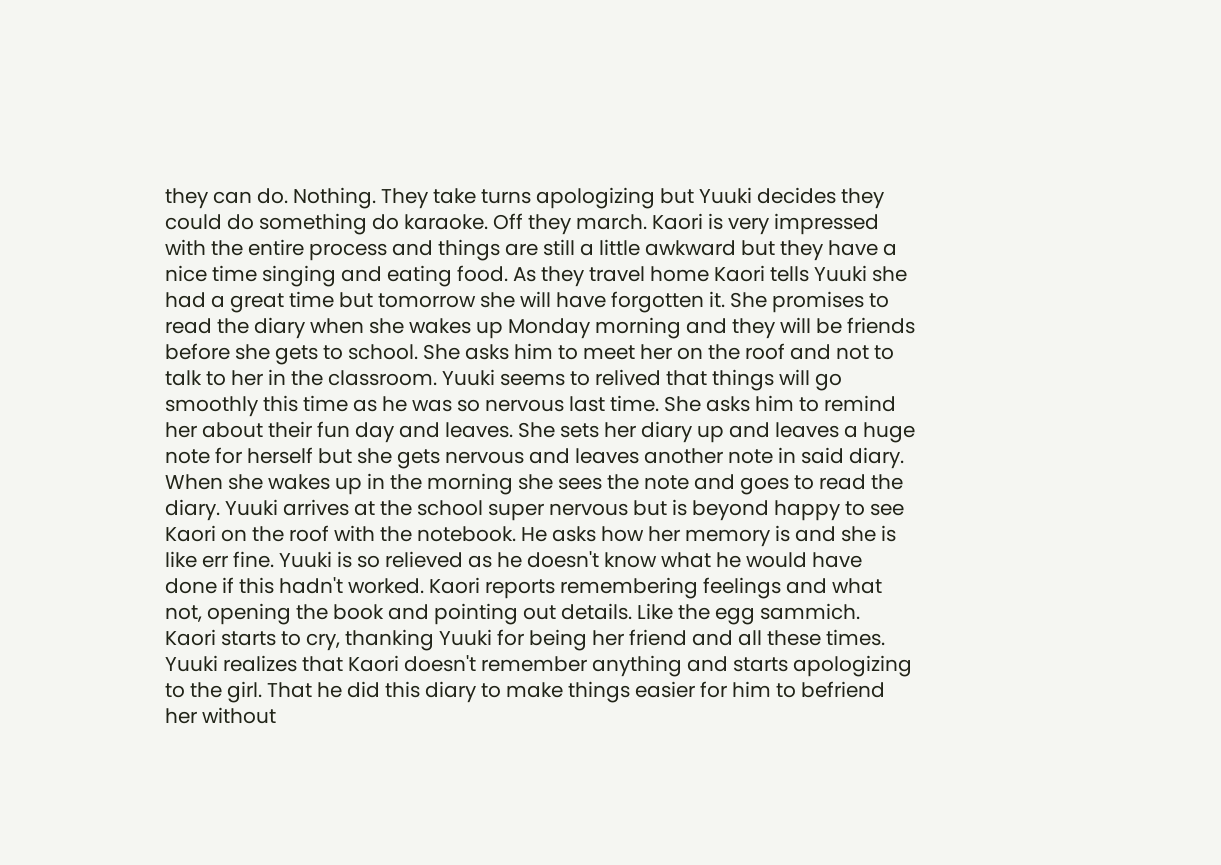they can do. Nothing. They take turns apologizing but Yuuki decides they could do something do karaoke. Off they march. Kaori is very impressed with the entire process and things are still a little awkward but they have a nice time singing and eating food. As they travel home Kaori tells Yuuki she had a great time but tomorrow she will have forgotten it. She promises to read the diary when she wakes up Monday morning and they will be friends before she gets to school. She asks him to meet her on the roof and not to talk to her in the classroom. Yuuki seems to relived that things will go smoothly this time as he was so nervous last time. She asks him to remind her about their fun day and leaves. She sets her diary up and leaves a huge note for herself but she gets nervous and leaves another note in said diary. When she wakes up in the morning she sees the note and goes to read the diary. Yuuki arrives at the school super nervous but is beyond happy to see Kaori on the roof with the notebook. He asks how her memory is and she is like err fine. Yuuki is so relieved as he doesn't know what he would have done if this hadn't worked. Kaori reports remembering feelings and what not, opening the book and pointing out details. Like the egg sammich. Kaori starts to cry, thanking Yuuki for being her friend and all these times. Yuuki realizes that Kaori doesn't remember anything and starts apologizing to the girl. That he did this diary to make things easier for him to befriend her without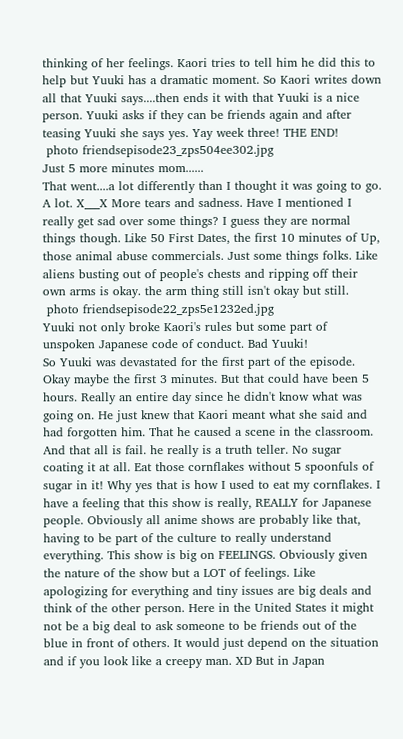thinking of her feelings. Kaori tries to tell him he did this to help but Yuuki has a dramatic moment. So Kaori writes down all that Yuuki says....then ends it with that Yuuki is a nice person. Yuuki asks if they can be friends again and after teasing Yuuki she says yes. Yay week three! THE END!
 photo friendsepisode23_zps504ee302.jpg
Just 5 more minutes mom......
That went....a lot differently than I thought it was going to go. A lot. X___X More tears and sadness. Have I mentioned I really get sad over some things? I guess they are normal things though. Like 50 First Dates, the first 10 minutes of Up, those animal abuse commercials. Just some things folks. Like aliens busting out of people's chests and ripping off their own arms is okay. the arm thing still isn't okay but still.
 photo friendsepisode22_zps5e1232ed.jpg
Yuuki not only broke Kaori's rules but some part of unspoken Japanese code of conduct. Bad Yuuki!
So Yuuki was devastated for the first part of the episode. Okay maybe the first 3 minutes. But that could have been 5 hours. Really an entire day since he didn't know what was going on. He just knew that Kaori meant what she said and had forgotten him. That he caused a scene in the classroom. And that all is fail. he really is a truth teller. No sugar coating it at all. Eat those cornflakes without 5 spoonfuls of sugar in it! Why yes that is how I used to eat my cornflakes. I have a feeling that this show is really, REALLY for Japanese people. Obviously all anime shows are probably like that, having to be part of the culture to really understand everything. This show is big on FEELINGS. Obviously given the nature of the show but a LOT of feelings. Like apologizing for everything and tiny issues are big deals and think of the other person. Here in the United States it might not be a big deal to ask someone to be friends out of the blue in front of others. It would just depend on the situation and if you look like a creepy man. XD But in Japan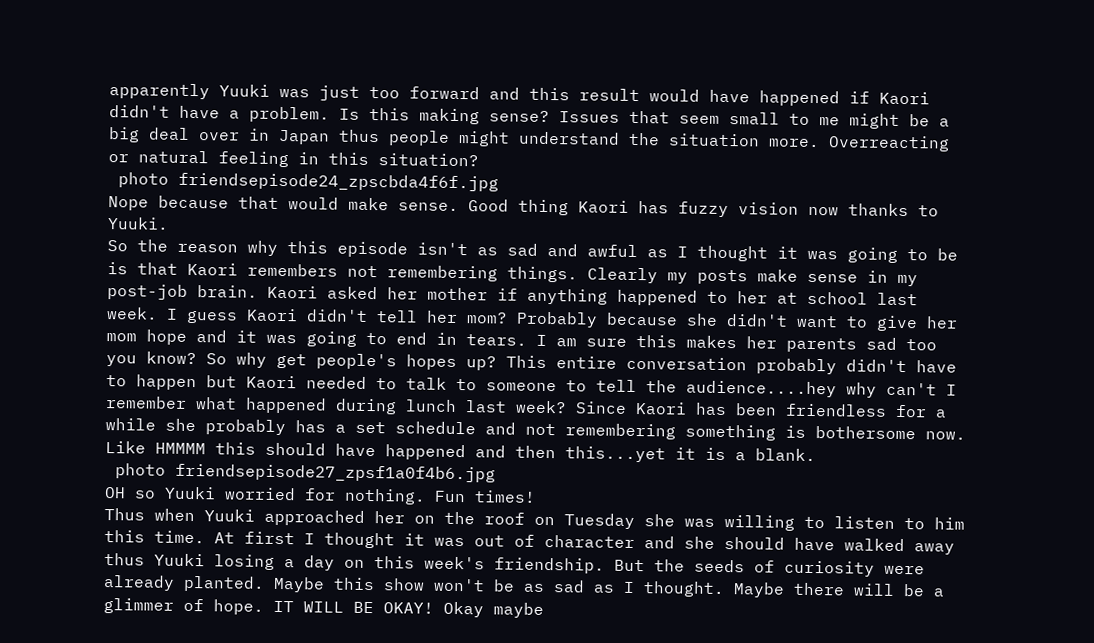apparently Yuuki was just too forward and this result would have happened if Kaori didn't have a problem. Is this making sense? Issues that seem small to me might be a big deal over in Japan thus people might understand the situation more. Overreacting or natural feeling in this situation?
 photo friendsepisode24_zpscbda4f6f.jpg
Nope because that would make sense. Good thing Kaori has fuzzy vision now thanks to Yuuki.
So the reason why this episode isn't as sad and awful as I thought it was going to be is that Kaori remembers not remembering things. Clearly my posts make sense in my post-job brain. Kaori asked her mother if anything happened to her at school last week. I guess Kaori didn't tell her mom? Probably because she didn't want to give her mom hope and it was going to end in tears. I am sure this makes her parents sad too you know? So why get people's hopes up? This entire conversation probably didn't have to happen but Kaori needed to talk to someone to tell the audience....hey why can't I remember what happened during lunch last week? Since Kaori has been friendless for a while she probably has a set schedule and not remembering something is bothersome now. Like HMMMM this should have happened and then this...yet it is a blank.
 photo friendsepisode27_zpsf1a0f4b6.jpg
OH so Yuuki worried for nothing. Fun times!
Thus when Yuuki approached her on the roof on Tuesday she was willing to listen to him this time. At first I thought it was out of character and she should have walked away thus Yuuki losing a day on this week's friendship. But the seeds of curiosity were already planted. Maybe this show won't be as sad as I thought. Maybe there will be a glimmer of hope. IT WILL BE OKAY! Okay maybe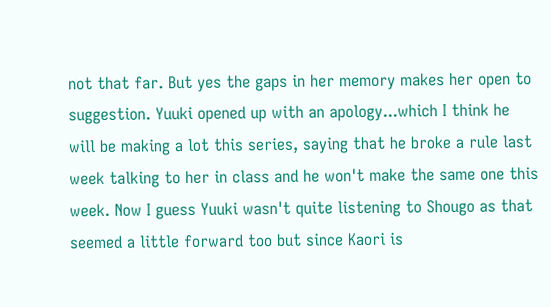not that far. But yes the gaps in her memory makes her open to suggestion. Yuuki opened up with an apology...which I think he will be making a lot this series, saying that he broke a rule last week talking to her in class and he won't make the same one this week. Now I guess Yuuki wasn't quite listening to Shougo as that seemed a little forward too but since Kaori is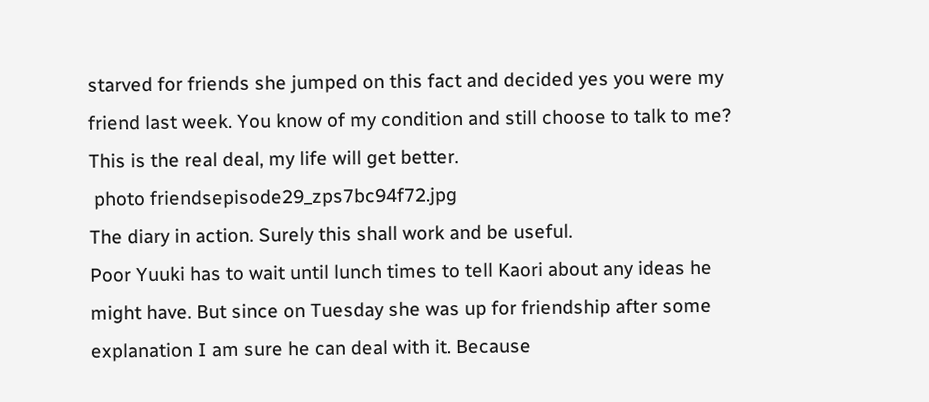starved for friends she jumped on this fact and decided yes you were my friend last week. You know of my condition and still choose to talk to me? This is the real deal, my life will get better.
 photo friendsepisode29_zps7bc94f72.jpg
The diary in action. Surely this shall work and be useful.
Poor Yuuki has to wait until lunch times to tell Kaori about any ideas he might have. But since on Tuesday she was up for friendship after some explanation I am sure he can deal with it. Because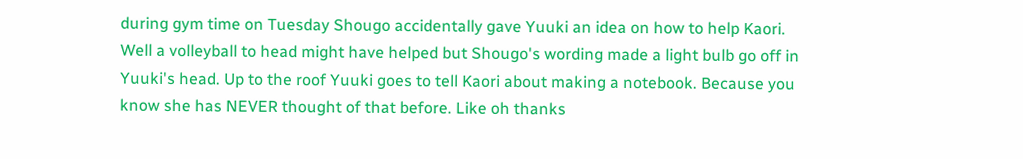during gym time on Tuesday Shougo accidentally gave Yuuki an idea on how to help Kaori. Well a volleyball to head might have helped but Shougo's wording made a light bulb go off in Yuuki's head. Up to the roof Yuuki goes to tell Kaori about making a notebook. Because you know she has NEVER thought of that before. Like oh thanks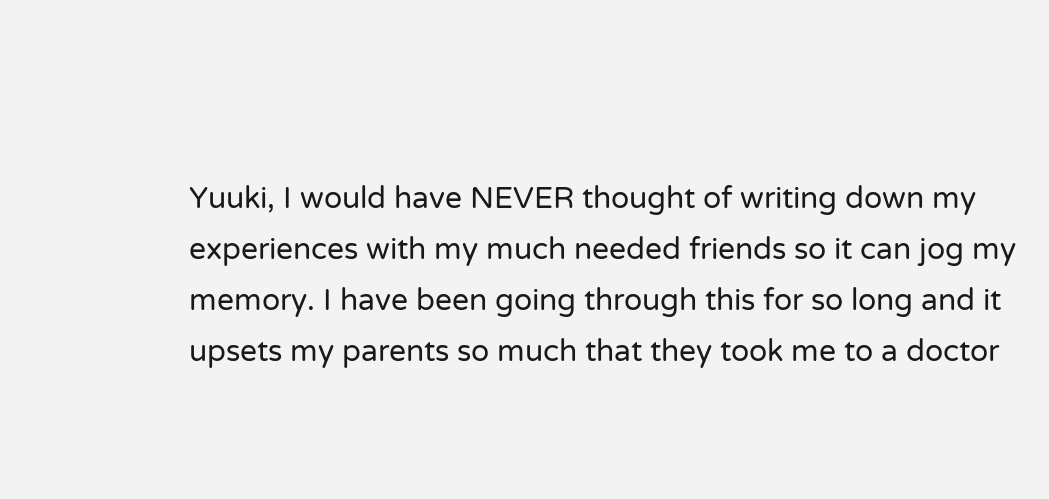Yuuki, I would have NEVER thought of writing down my experiences with my much needed friends so it can jog my memory. I have been going through this for so long and it upsets my parents so much that they took me to a doctor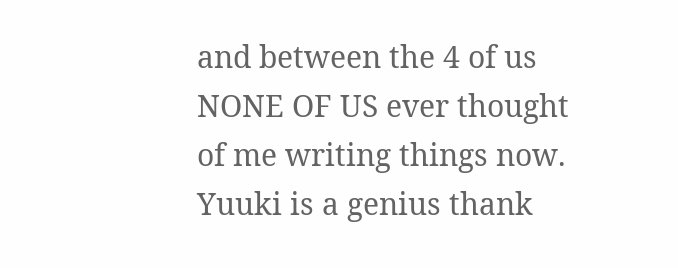and between the 4 of us NONE OF US ever thought of me writing things now. Yuuki is a genius thank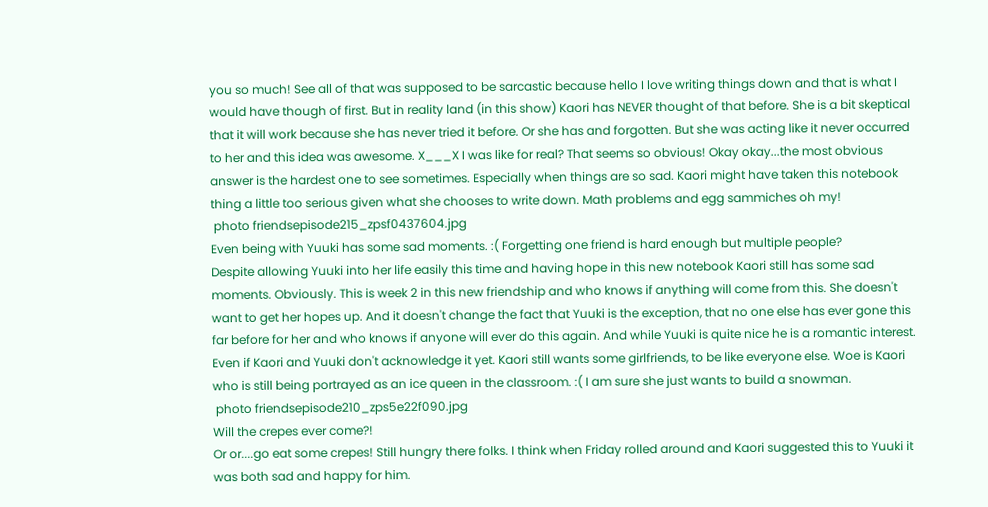you so much! See all of that was supposed to be sarcastic because hello I love writing things down and that is what I would have though of first. But in reality land (in this show) Kaori has NEVER thought of that before. She is a bit skeptical that it will work because she has never tried it before. Or she has and forgotten. But she was acting like it never occurred to her and this idea was awesome. X___X I was like for real? That seems so obvious! Okay okay...the most obvious answer is the hardest one to see sometimes. Especially when things are so sad. Kaori might have taken this notebook thing a little too serious given what she chooses to write down. Math problems and egg sammiches oh my!
 photo friendsepisode215_zpsf0437604.jpg
Even being with Yuuki has some sad moments. :( Forgetting one friend is hard enough but multiple people?
Despite allowing Yuuki into her life easily this time and having hope in this new notebook Kaori still has some sad moments. Obviously. This is week 2 in this new friendship and who knows if anything will come from this. She doesn't want to get her hopes up. And it doesn't change the fact that Yuuki is the exception, that no one else has ever gone this far before for her and who knows if anyone will ever do this again. And while Yuuki is quite nice he is a romantic interest. Even if Kaori and Yuuki don't acknowledge it yet. Kaori still wants some girlfriends, to be like everyone else. Woe is Kaori who is still being portrayed as an ice queen in the classroom. :( I am sure she just wants to build a snowman.
 photo friendsepisode210_zps5e22f090.jpg
Will the crepes ever come?!
Or or....go eat some crepes! Still hungry there folks. I think when Friday rolled around and Kaori suggested this to Yuuki it was both sad and happy for him.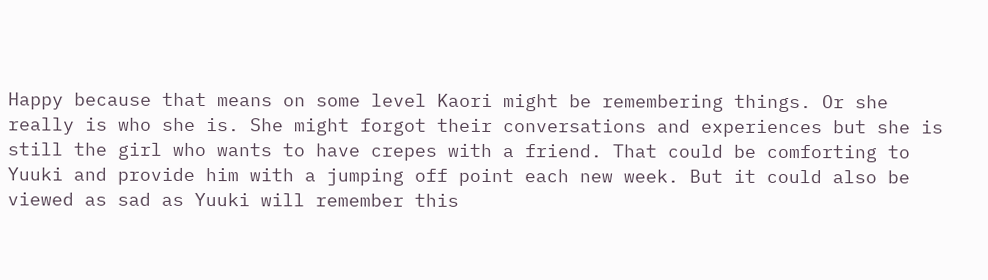Happy because that means on some level Kaori might be remembering things. Or she really is who she is. She might forgot their conversations and experiences but she is still the girl who wants to have crepes with a friend. That could be comforting to Yuuki and provide him with a jumping off point each new week. But it could also be viewed as sad as Yuuki will remember this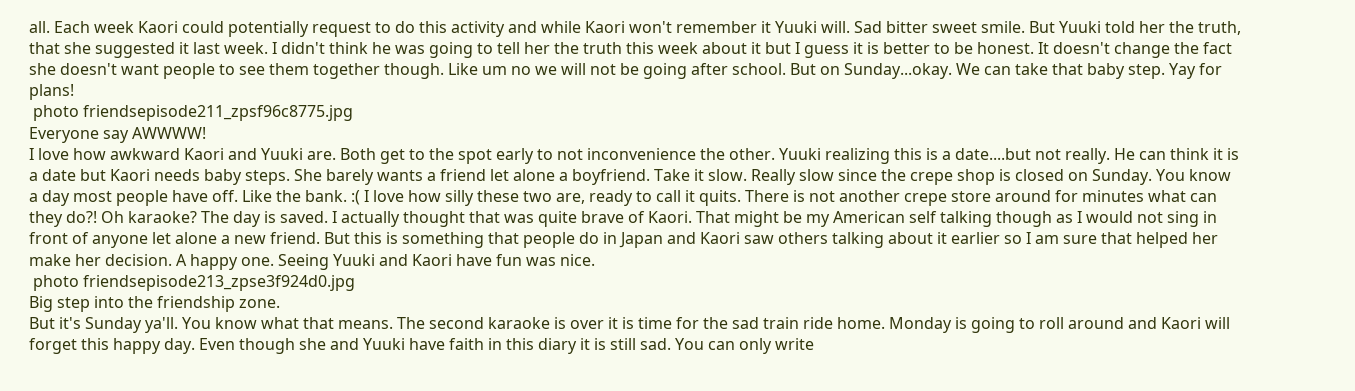all. Each week Kaori could potentially request to do this activity and while Kaori won't remember it Yuuki will. Sad bitter sweet smile. But Yuuki told her the truth, that she suggested it last week. I didn't think he was going to tell her the truth this week about it but I guess it is better to be honest. It doesn't change the fact she doesn't want people to see them together though. Like um no we will not be going after school. But on Sunday...okay. We can take that baby step. Yay for plans!
 photo friendsepisode211_zpsf96c8775.jpg
Everyone say AWWWW!
I love how awkward Kaori and Yuuki are. Both get to the spot early to not inconvenience the other. Yuuki realizing this is a date....but not really. He can think it is a date but Kaori needs baby steps. She barely wants a friend let alone a boyfriend. Take it slow. Really slow since the crepe shop is closed on Sunday. You know a day most people have off. Like the bank. :( I love how silly these two are, ready to call it quits. There is not another crepe store around for minutes what can they do?! Oh karaoke? The day is saved. I actually thought that was quite brave of Kaori. That might be my American self talking though as I would not sing in front of anyone let alone a new friend. But this is something that people do in Japan and Kaori saw others talking about it earlier so I am sure that helped her make her decision. A happy one. Seeing Yuuki and Kaori have fun was nice.
 photo friendsepisode213_zpse3f924d0.jpg
Big step into the friendship zone.
But it's Sunday ya'll. You know what that means. The second karaoke is over it is time for the sad train ride home. Monday is going to roll around and Kaori will forget this happy day. Even though she and Yuuki have faith in this diary it is still sad. You can only write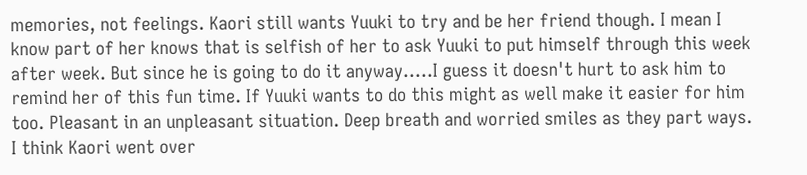memories, not feelings. Kaori still wants Yuuki to try and be her friend though. I mean I know part of her knows that is selfish of her to ask Yuuki to put himself through this week after week. But since he is going to do it anyway.....I guess it doesn't hurt to ask him to remind her of this fun time. If Yuuki wants to do this might as well make it easier for him too. Pleasant in an unpleasant situation. Deep breath and worried smiles as they part ways. I think Kaori went over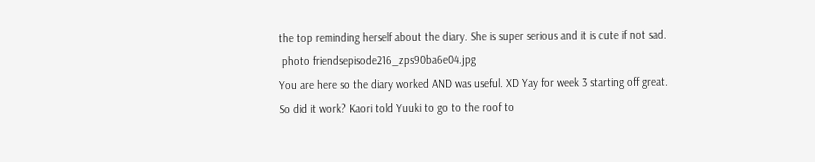the top reminding herself about the diary. She is super serious and it is cute if not sad.
 photo friendsepisode216_zps90ba6e04.jpg
You are here so the diary worked AND was useful. XD Yay for week 3 starting off great.
So did it work? Kaori told Yuuki to go to the roof to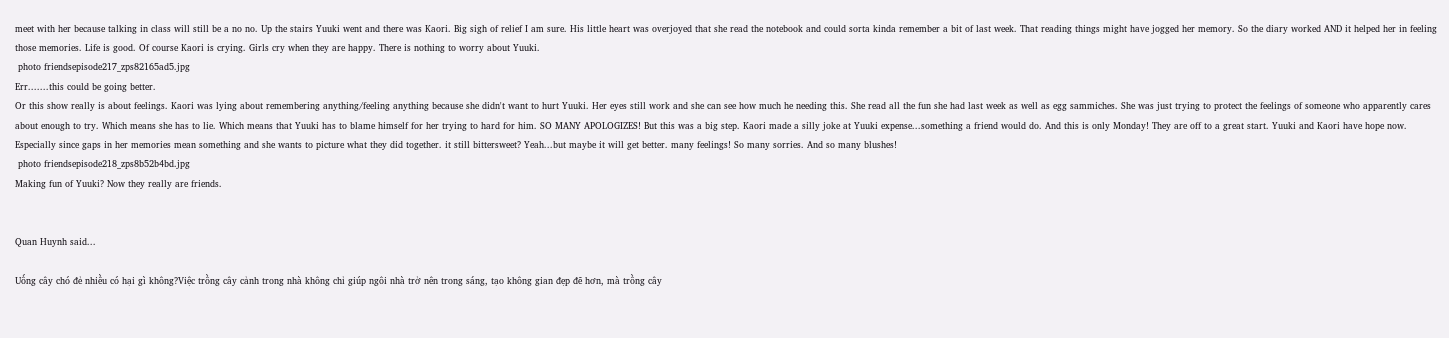meet with her because talking in class will still be a no no. Up the stairs Yuuki went and there was Kaori. Big sigh of relief I am sure. His little heart was overjoyed that she read the notebook and could sorta kinda remember a bit of last week. That reading things might have jogged her memory. So the diary worked AND it helped her in feeling those memories. Life is good. Of course Kaori is crying. Girls cry when they are happy. There is nothing to worry about Yuuki.
 photo friendsepisode217_zps82165ad5.jpg
Err.......this could be going better.
Or this show really is about feelings. Kaori was lying about remembering anything/feeling anything because she didn't want to hurt Yuuki. Her eyes still work and she can see how much he needing this. She read all the fun she had last week as well as egg sammiches. She was just trying to protect the feelings of someone who apparently cares about enough to try. Which means she has to lie. Which means that Yuuki has to blame himself for her trying to hard for him. SO MANY APOLOGIZES! But this was a big step. Kaori made a silly joke at Yuuki expense...something a friend would do. And this is only Monday! They are off to a great start. Yuuki and Kaori have hope now. Especially since gaps in her memories mean something and she wants to picture what they did together. it still bittersweet? Yeah...but maybe it will get better. many feelings! So many sorries. And so many blushes!
 photo friendsepisode218_zps8b52b4bd.jpg
Making fun of Yuuki? Now they really are friends.


Quan Huynh said...

Uống cây chó đẻ nhiều có hại gì không?Việc trồng cây cảnh trong nhà không chỉ giúp ngôi nhà trở nên trong sáng, tạo không gian đẹp đẽ hơn, mà trồng cây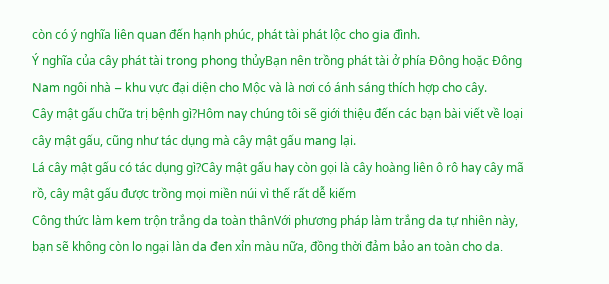còn có ý nghĩa liên quan đến hạnh phúc, phát tài phát lộc cho gia đình.
Ý nghĩa của cây phát tài trong phong thủyBạn nên trồng phát tài ở phía Đông hoặc Đông Nam ngôi nhà – khu vực đại diện cho Mộc và là nơi có ánh sáng thích hợp cho cây.
Cây mật gấu chữa trị bệnh gì?Hôm nay chúng tôi sẽ giới thiệu đến các bạn bài viết về loại cây mật gấu, cũng như tác dụng mà cây mật gấu mang lại.
Lá cây mật gấu có tác dụng gì?Cây mật gấu hay còn gọi là cây hoàng liên ô rô hay cây mã rồ, cây mật gấu được trồng mọi miền núi vì thế rất dễ kiếm
Công thức làm kem trộn trắng da toàn thânVới phương pháp làm trắng da tự nhiên này, bạn sẽ không còn lo ngại làn da đen xỉn màu nữa, đồng thời đảm bảo an toàn cho da.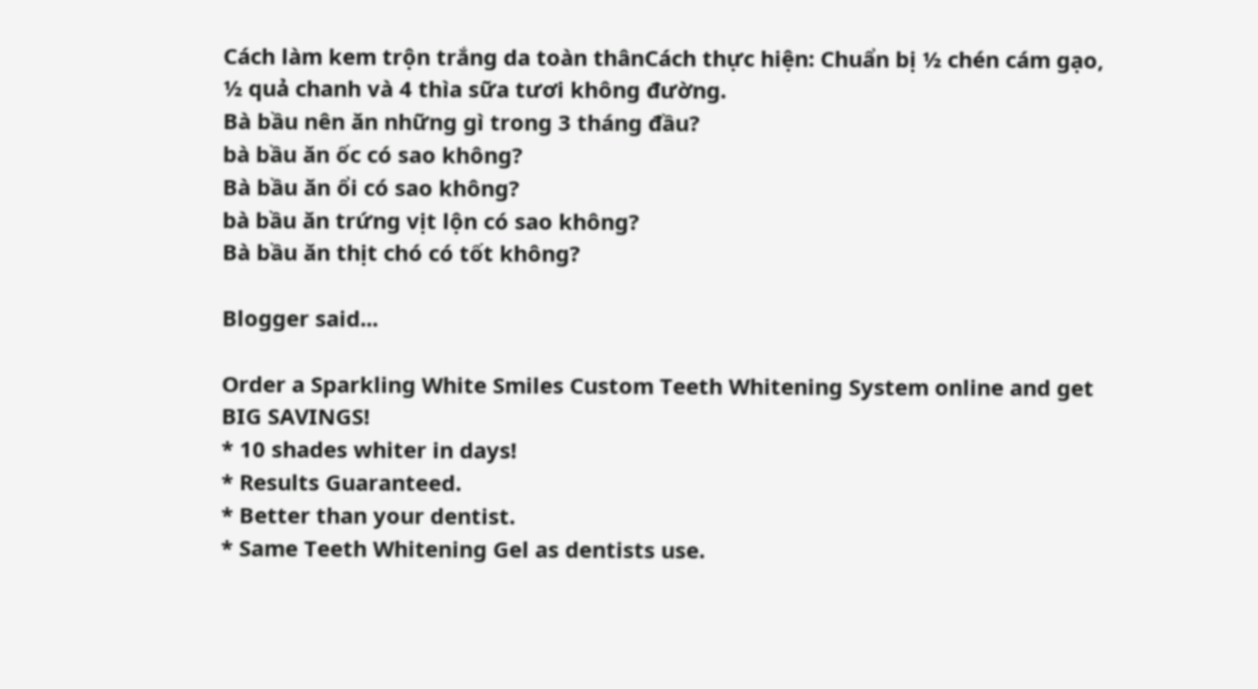Cách làm kem trộn trắng da toàn thânCách thực hiện: Chuẩn bị ½ chén cám gạo, ½ quả chanh và 4 thìa sữa tươi không đường.
Bà bầu nên ăn những gì trong 3 tháng đầu?
bà bầu ăn ốc có sao không?
Bà bầu ăn ổi có sao không?
bà bầu ăn trứng vịt lộn có sao không?
Bà bầu ăn thịt chó có tốt không?

Blogger said...

Order a Sparkling White Smiles Custom Teeth Whitening System online and get BIG SAVINGS!
* 10 shades whiter in days!
* Results Guaranteed.
* Better than your dentist.
* Same Teeth Whitening Gel as dentists use.